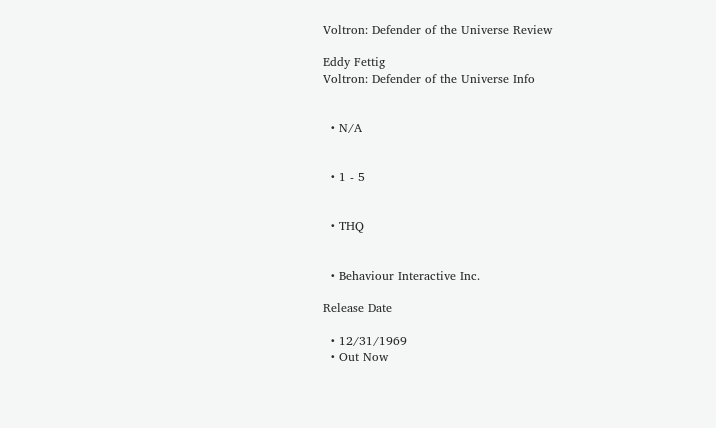Voltron: Defender of the Universe Review

Eddy Fettig
Voltron: Defender of the Universe Info


  • N/A


  • 1 - 5


  • THQ


  • Behaviour Interactive Inc.

Release Date

  • 12/31/1969
  • Out Now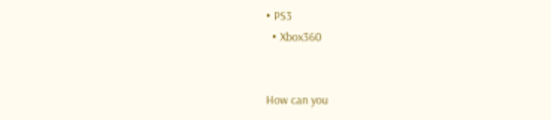• PS3
  • Xbox360


How can you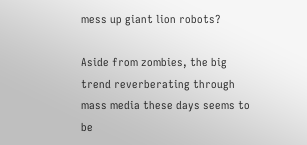mess up giant lion robots?

Aside from zombies, the big trend reverberating through mass media these days seems to be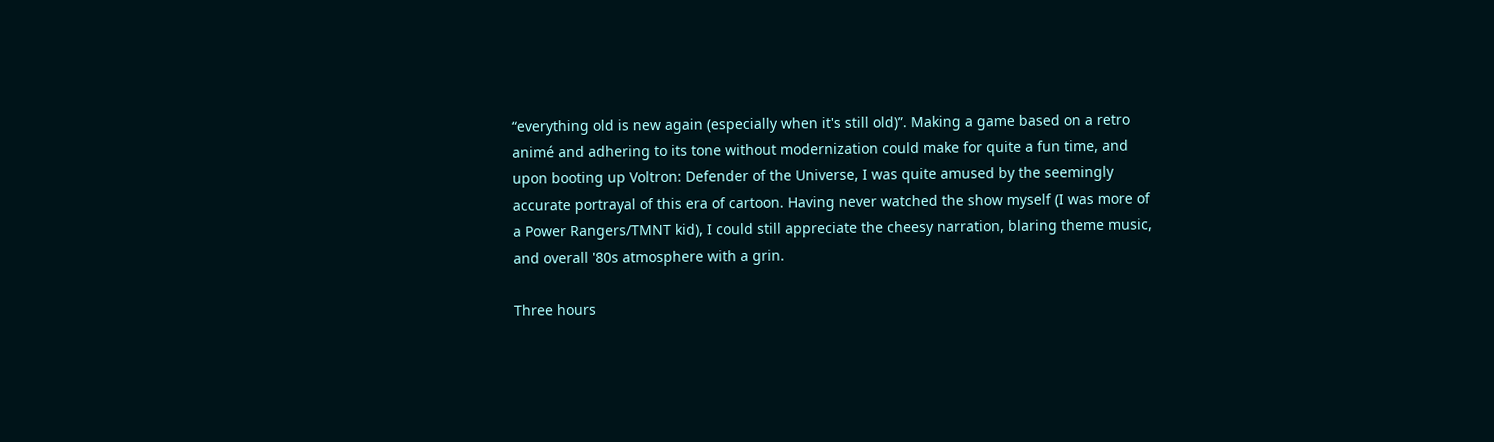“everything old is new again (especially when it's still old)”. Making a game based on a retro animé and adhering to its tone without modernization could make for quite a fun time, and upon booting up Voltron: Defender of the Universe, I was quite amused by the seemingly accurate portrayal of this era of cartoon. Having never watched the show myself (I was more of a Power Rangers/TMNT kid), I could still appreciate the cheesy narration, blaring theme music, and overall '80s atmosphere with a grin.

Three hours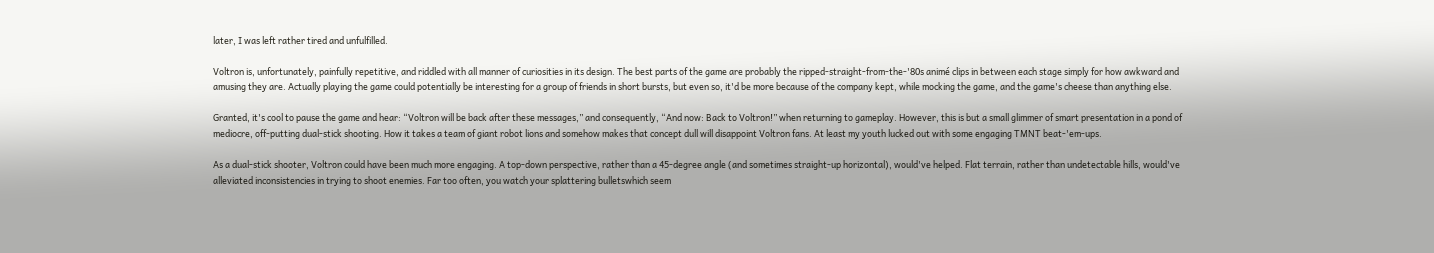later, I was left rather tired and unfulfilled.

Voltron is, unfortunately, painfully repetitive, and riddled with all manner of curiosities in its design. The best parts of the game are probably the ripped-straight-from-the-'80s animé clips in between each stage simply for how awkward and amusing they are. Actually playing the game could potentially be interesting for a group of friends in short bursts, but even so, it'd be more because of the company kept, while mocking the game, and the game's cheese than anything else.

Granted, it's cool to pause the game and hear: “Voltron will be back after these messages,” and consequently, “And now: Back to Voltron!” when returning to gameplay. However, this is but a small glimmer of smart presentation in a pond of mediocre, off-putting dual-stick shooting. How it takes a team of giant robot lions and somehow makes that concept dull will disappoint Voltron fans. At least my youth lucked out with some engaging TMNT beat-'em-ups.

As a dual-stick shooter, Voltron could have been much more engaging. A top-down perspective, rather than a 45-degree angle (and sometimes straight-up horizontal), would've helped. Flat terrain, rather than undetectable hills, would've alleviated inconsistencies in trying to shoot enemies. Far too often, you watch your splattering bulletswhich seem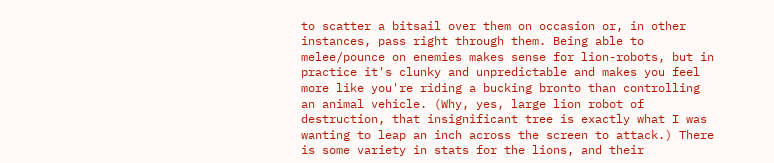to scatter a bitsail over them on occasion or, in other instances, pass right through them. Being able to melee/pounce on enemies makes sense for lion-robots, but in practice it's clunky and unpredictable and makes you feel more like you're riding a bucking bronto than controlling an animal vehicle. (Why, yes, large lion robot of destruction, that insignificant tree is exactly what I was wanting to leap an inch across the screen to attack.) There is some variety in stats for the lions, and their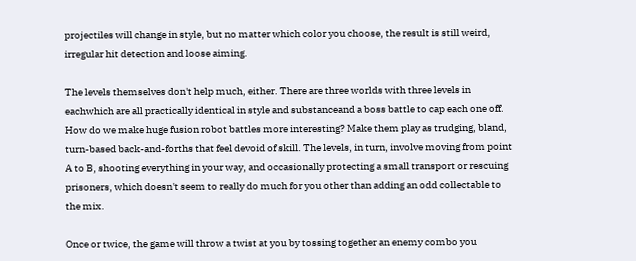projectiles will change in style, but no matter which color you choose, the result is still weird, irregular hit detection and loose aiming.

The levels themselves don't help much, either. There are three worlds with three levels in eachwhich are all practically identical in style and substanceand a boss battle to cap each one off. How do we make huge fusion robot battles more interesting? Make them play as trudging, bland, turn-based back-and-forths that feel devoid of skill. The levels, in turn, involve moving from point A to B, shooting everything in your way, and occasionally protecting a small transport or rescuing prisoners, which doesn't seem to really do much for you other than adding an odd collectable to the mix.

Once or twice, the game will throw a twist at you by tossing together an enemy combo you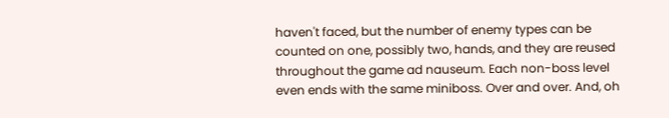haven't faced, but the number of enemy types can be counted on one, possibly two, hands, and they are reused throughout the game ad nauseum. Each non-boss level even ends with the same miniboss. Over and over. And, oh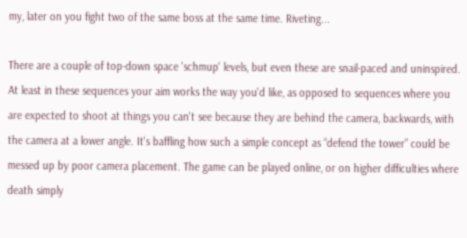my, later on you fight two of the same boss at the same time. Riveting...

There are a couple of top-down space 'schmup' levels, but even these are snail-paced and uninspired. At least in these sequences your aim works the way you'd like, as opposed to sequences where you are expected to shoot at things you can't see because they are behind the camera, backwards, with the camera at a lower angle. It's baffling how such a simple concept as “defend the tower” could be messed up by poor camera placement. The game can be played online, or on higher difficulties where death simply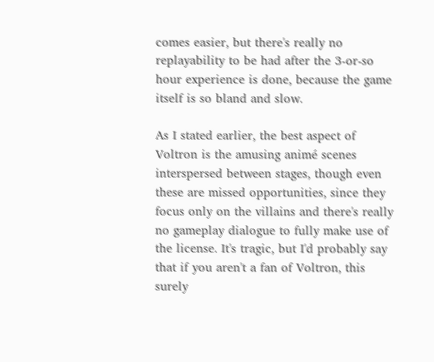comes easier, but there's really no replayability to be had after the 3-or-so hour experience is done, because the game itself is so bland and slow.

As I stated earlier, the best aspect of Voltron is the amusing animé scenes interspersed between stages, though even these are missed opportunities, since they focus only on the villains and there's really no gameplay dialogue to fully make use of the license. It's tragic, but I'd probably say that if you aren't a fan of Voltron, this surely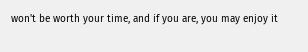won't be worth your time, and if you are, you may enjoy it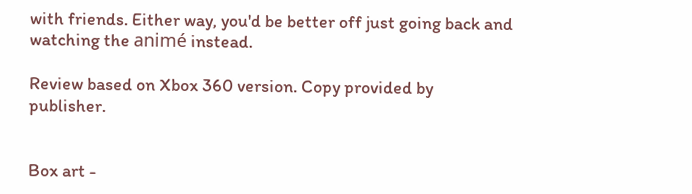with friends. Either way, you'd be better off just going back and watching the animé instead.

Review based on Xbox 360 version. Copy provided by publisher.


Box art -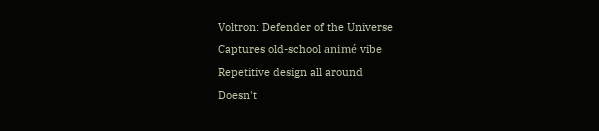Voltron: Defender of the Universe
Captures old-school animé vibe
Repetitive design all around
Doesn't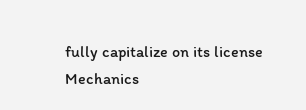fully capitalize on its license
Mechanics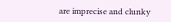are imprecise and clunky